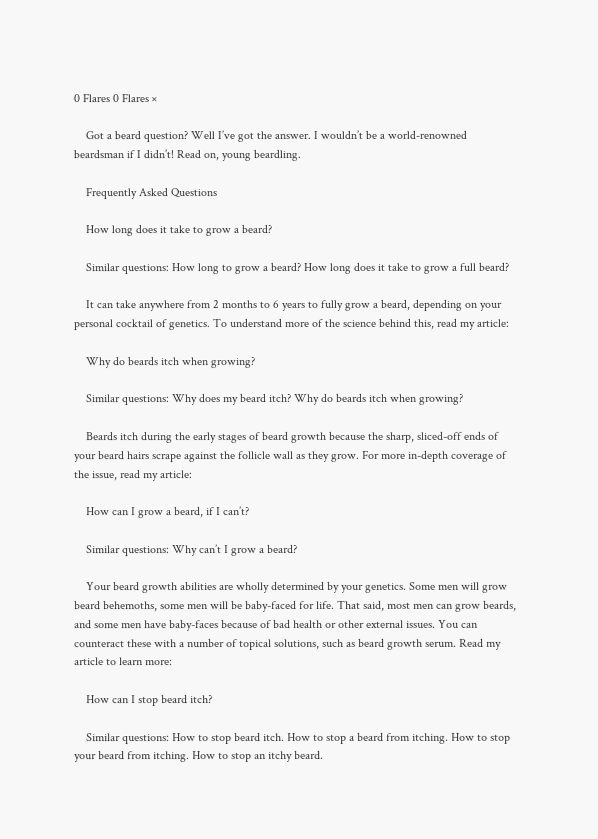0 Flares 0 Flares ×

    Got a beard question? Well I’ve got the answer. I wouldn’t be a world-renowned beardsman if I didn’t! Read on, young beardling.

    Frequently Asked Questions

    How long does it take to grow a beard?

    Similar questions: How long to grow a beard? How long does it take to grow a full beard?

    It can take anywhere from 2 months to 6 years to fully grow a beard, depending on your personal cocktail of genetics. To understand more of the science behind this, read my article:

    Why do beards itch when growing?

    Similar questions: Why does my beard itch? Why do beards itch when growing?

    Beards itch during the early stages of beard growth because the sharp, sliced-off ends of your beard hairs scrape against the follicle wall as they grow. For more in-depth coverage of the issue, read my article:

    How can I grow a beard, if I can’t?

    Similar questions: Why can’t I grow a beard?

    Your beard growth abilities are wholly determined by your genetics. Some men will grow beard behemoths, some men will be baby-faced for life. That said, most men can grow beards, and some men have baby-faces because of bad health or other external issues. You can counteract these with a number of topical solutions, such as beard growth serum. Read my article to learn more:

    How can I stop beard itch?

    Similar questions: How to stop beard itch. How to stop a beard from itching. How to stop your beard from itching. How to stop an itchy beard.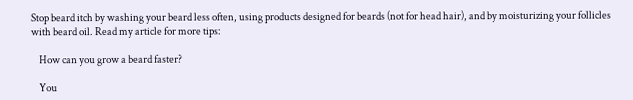Stop beard itch by washing your beard less often, using products designed for beards (not for head hair), and by moisturizing your follicles with beard oil. Read my article for more tips:

    How can you grow a beard faster?

    You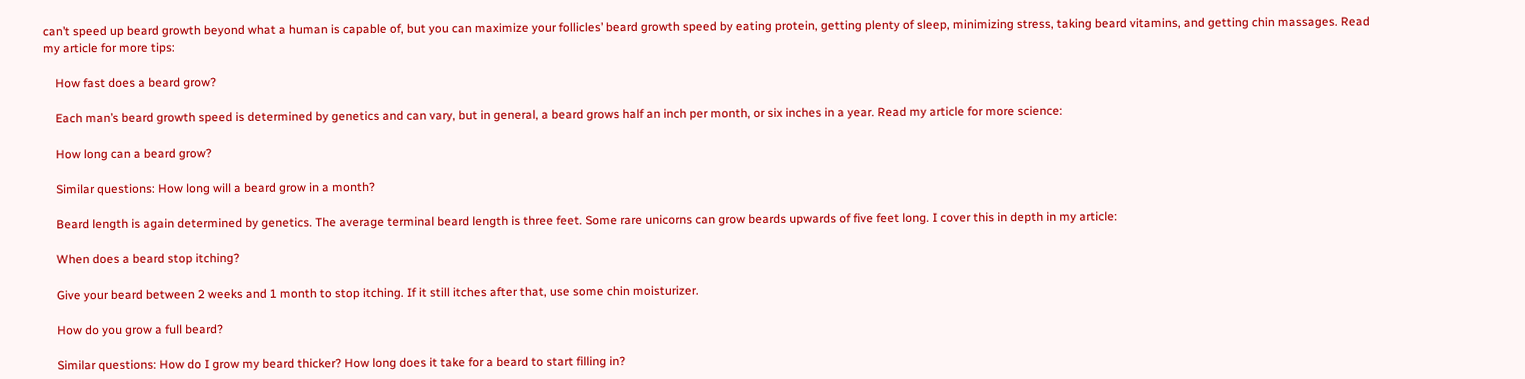can’t speed up beard growth beyond what a human is capable of, but you can maximize your follicles’ beard growth speed by eating protein, getting plenty of sleep, minimizing stress, taking beard vitamins, and getting chin massages. Read my article for more tips:

    How fast does a beard grow?

    Each man’s beard growth speed is determined by genetics and can vary, but in general, a beard grows half an inch per month, or six inches in a year. Read my article for more science:

    How long can a beard grow?

    Similar questions: How long will a beard grow in a month?

    Beard length is again determined by genetics. The average terminal beard length is three feet. Some rare unicorns can grow beards upwards of five feet long. I cover this in depth in my article:

    When does a beard stop itching?

    Give your beard between 2 weeks and 1 month to stop itching. If it still itches after that, use some chin moisturizer.

    How do you grow a full beard?

    Similar questions: How do I grow my beard thicker? How long does it take for a beard to start filling in?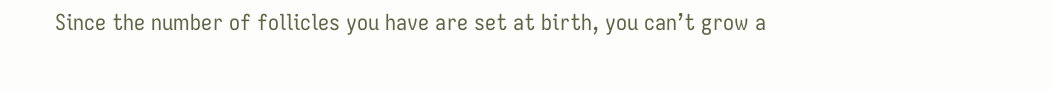Since the number of follicles you have are set at birth, you can’t grow a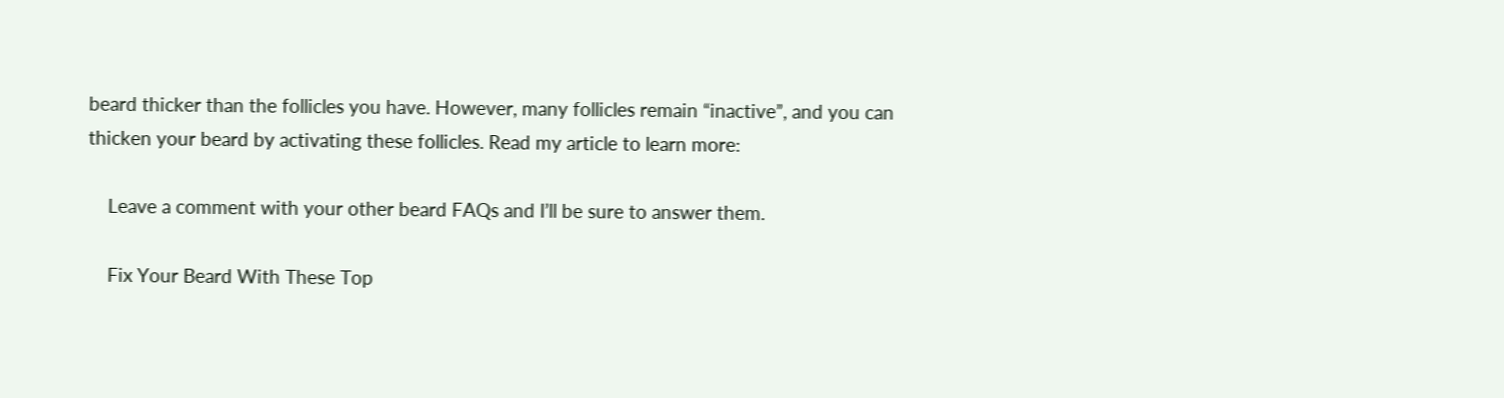beard thicker than the follicles you have. However, many follicles remain “inactive”, and you can thicken your beard by activating these follicles. Read my article to learn more:

    Leave a comment with your other beard FAQs and I’ll be sure to answer them.

    Fix Your Beard With These Top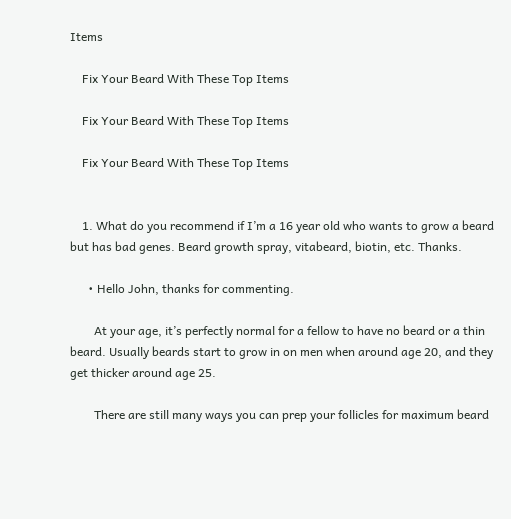Items

    Fix Your Beard With These Top Items

    Fix Your Beard With These Top Items

    Fix Your Beard With These Top Items


    1. What do you recommend if I’m a 16 year old who wants to grow a beard but has bad genes. Beard growth spray, vitabeard, biotin, etc. Thanks.

      • Hello John, thanks for commenting.

        At your age, it’s perfectly normal for a fellow to have no beard or a thin beard. Usually beards start to grow in on men when around age 20, and they get thicker around age 25.

        There are still many ways you can prep your follicles for maximum beard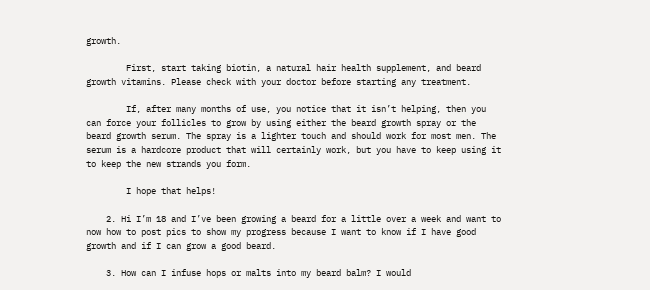growth.

        First, start taking biotin, a natural hair health supplement, and beard growth vitamins. Please check with your doctor before starting any treatment.

        If, after many months of use, you notice that it isn’t helping, then you can force your follicles to grow by using either the beard growth spray or the beard growth serum. The spray is a lighter touch and should work for most men. The serum is a hardcore product that will certainly work, but you have to keep using it to keep the new strands you form.

        I hope that helps!

    2. Hi I’m 18 and I’ve been growing a beard for a little over a week and want to now how to post pics to show my progress because I want to know if I have good growth and if I can grow a good beard.

    3. How can I infuse hops or malts into my beard balm? I would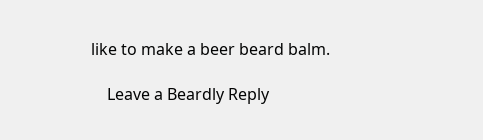like to make a beer beard balm.

    Leave a Beardly Reply